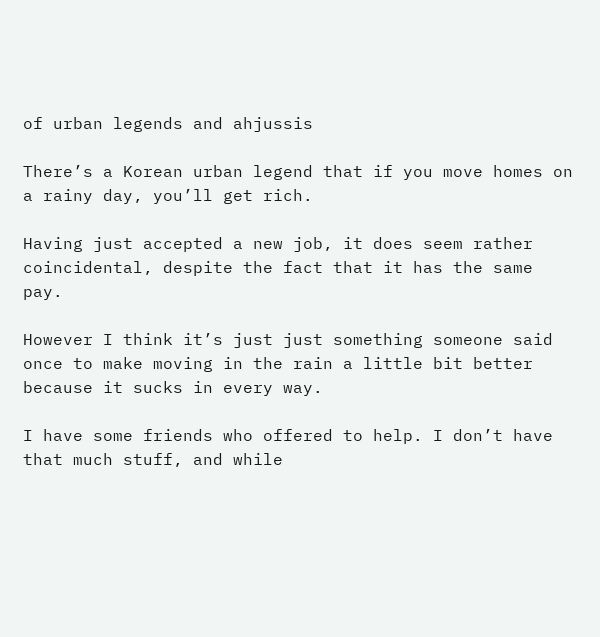of urban legends and ahjussis

There’s a Korean urban legend that if you move homes on a rainy day, you’ll get rich.

Having just accepted a new job, it does seem rather coincidental, despite the fact that it has the same pay.

However I think it’s just just something someone said once to make moving in the rain a little bit better because it sucks in every way.

I have some friends who offered to help. I don’t have that much stuff, and while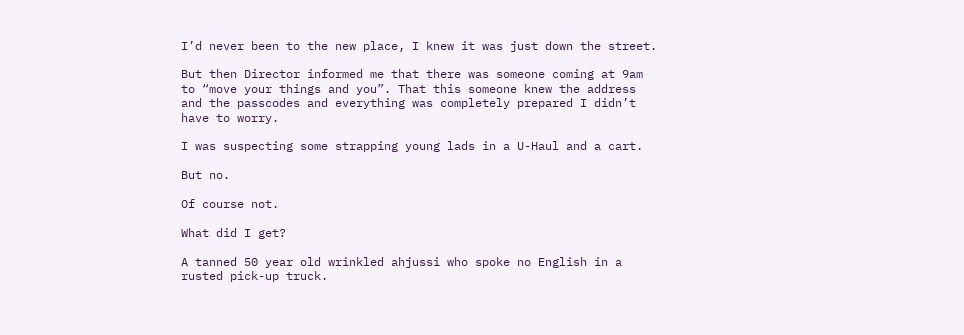I’d never been to the new place, I knew it was just down the street.

But then Director informed me that there was someone coming at 9am to “move your things and you”. That this someone knew the address and the passcodes and everything was completely prepared I didn’t have to worry.

I was suspecting some strapping young lads in a U-Haul and a cart.

But no.

Of course not.

What did I get?

A tanned 50 year old wrinkled ahjussi who spoke no English in a rusted pick-up truck.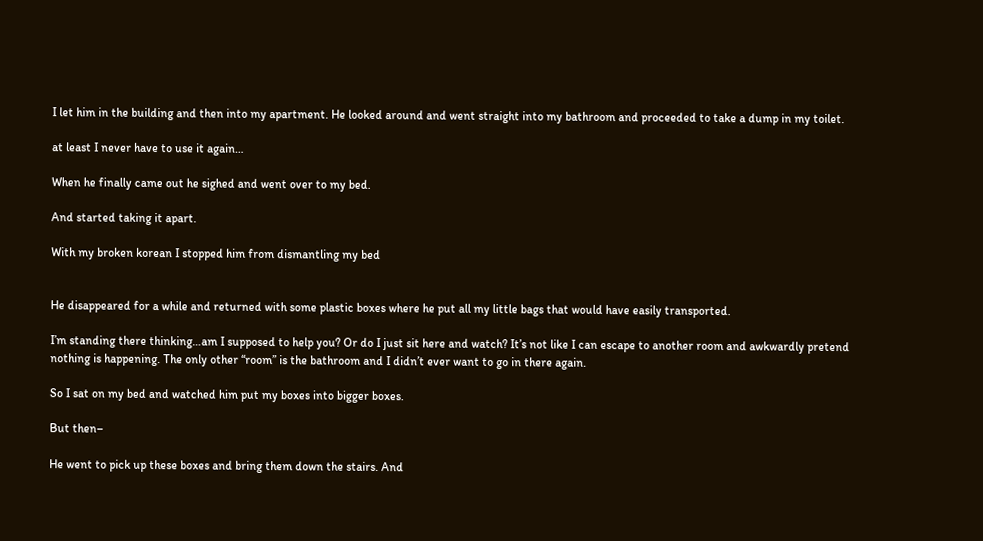I let him in the building and then into my apartment. He looked around and went straight into my bathroom and proceeded to take a dump in my toilet.

at least I never have to use it again…

When he finally came out he sighed and went over to my bed.

And started taking it apart.

With my broken korean I stopped him from dismantling my bed


He disappeared for a while and returned with some plastic boxes where he put all my little bags that would have easily transported.

I’m standing there thinking…am I supposed to help you? Or do I just sit here and watch? It’s not like I can escape to another room and awkwardly pretend nothing is happening. The only other “room” is the bathroom and I didn’t ever want to go in there again.

So I sat on my bed and watched him put my boxes into bigger boxes.

But then–

He went to pick up these boxes and bring them down the stairs. And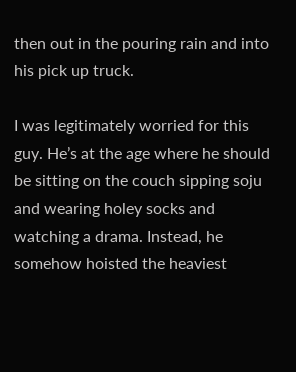then out in the pouring rain and into his pick up truck.

I was legitimately worried for this guy. He’s at the age where he should be sitting on the couch sipping soju and wearing holey socks and watching a drama. Instead, he somehow hoisted the heaviest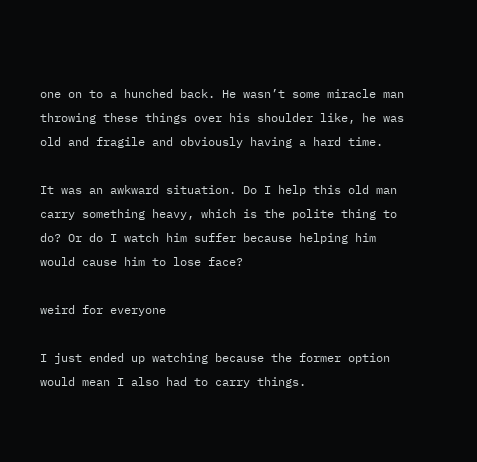one on to a hunched back. He wasn’t some miracle man throwing these things over his shoulder like, he was old and fragile and obviously having a hard time.

It was an awkward situation. Do I help this old man carry something heavy, which is the polite thing to do? Or do I watch him suffer because helping him would cause him to lose face?

weird for everyone

I just ended up watching because the former option would mean I also had to carry things.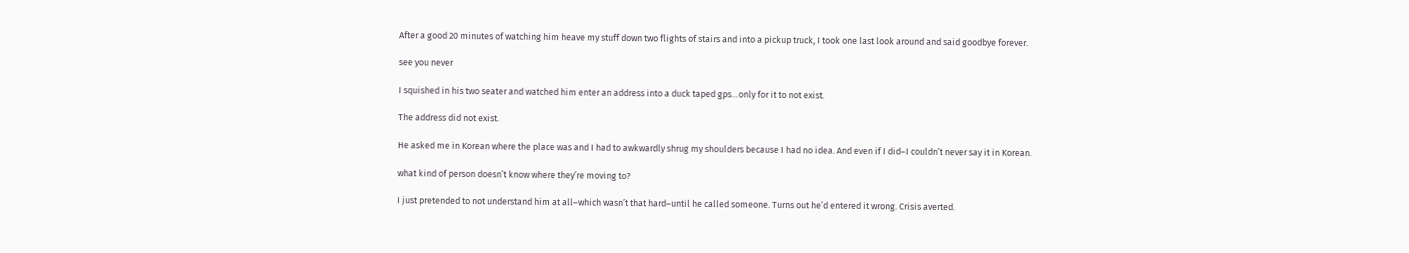After a good 20 minutes of watching him heave my stuff down two flights of stairs and into a pickup truck, I took one last look around and said goodbye forever.

see you never

I squished in his two seater and watched him enter an address into a duck taped gps…only for it to not exist.

The address did not exist.

He asked me in Korean where the place was and I had to awkwardly shrug my shoulders because I had no idea. And even if I did–I couldn’t never say it in Korean.

what kind of person doesn’t know where they’re moving to?

I just pretended to not understand him at all–which wasn’t that hard–until he called someone. Turns out he’d entered it wrong. Crisis averted.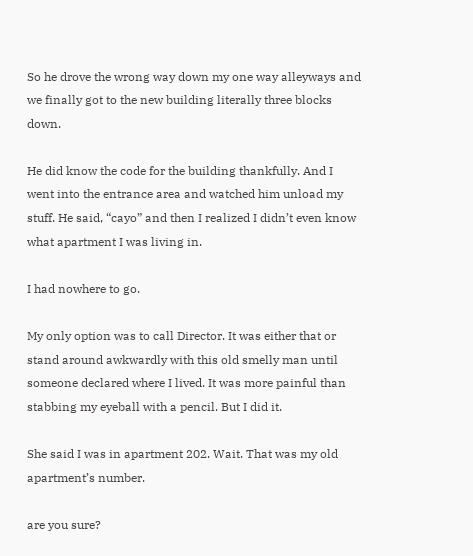So he drove the wrong way down my one way alleyways and we finally got to the new building literally three blocks down.

He did know the code for the building thankfully. And I went into the entrance area and watched him unload my stuff. He said, “cayo” and then I realized I didn’t even know what apartment I was living in.

I had nowhere to go.

My only option was to call Director. It was either that or stand around awkwardly with this old smelly man until someone declared where I lived. It was more painful than stabbing my eyeball with a pencil. But I did it.

She said I was in apartment 202. Wait. That was my old apartment’s number.

are you sure?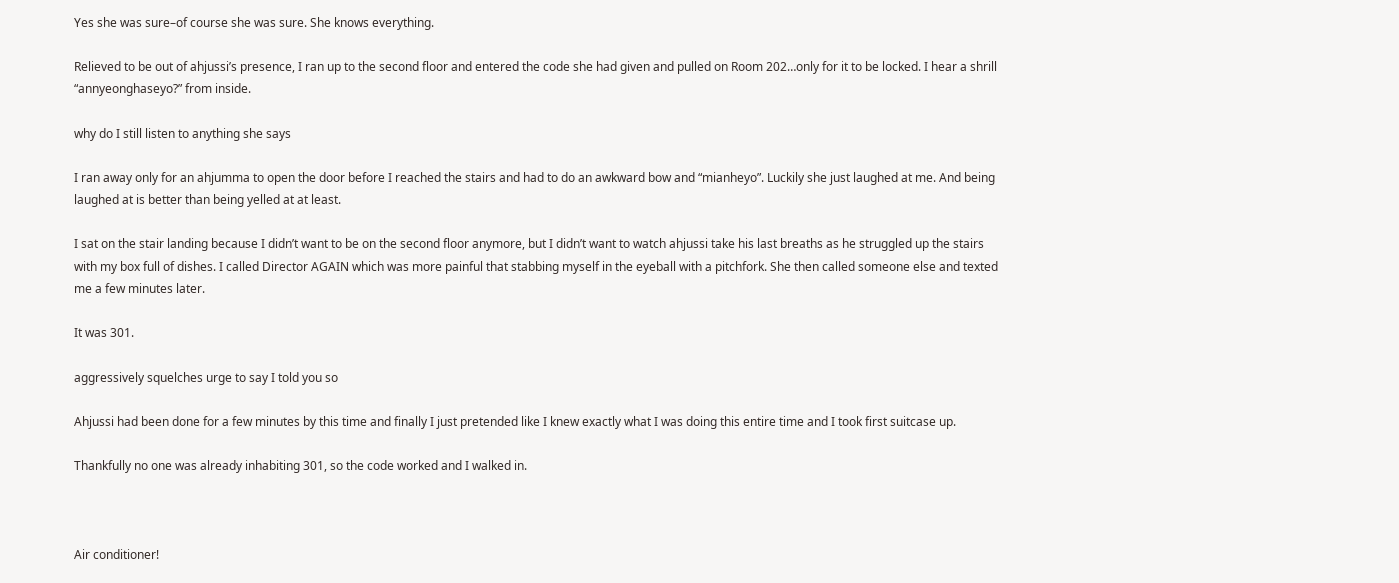Yes she was sure–of course she was sure. She knows everything.

Relieved to be out of ahjussi’s presence, I ran up to the second floor and entered the code she had given and pulled on Room 202…only for it to be locked. I hear a shrill “annyeonghaseyo?” from inside.

why do I still listen to anything she says

I ran away only for an ahjumma to open the door before I reached the stairs and had to do an awkward bow and “mianheyo”. Luckily she just laughed at me. And being laughed at is better than being yelled at at least.

I sat on the stair landing because I didn’t want to be on the second floor anymore, but I didn’t want to watch ahjussi take his last breaths as he struggled up the stairs with my box full of dishes. I called Director AGAIN which was more painful that stabbing myself in the eyeball with a pitchfork. She then called someone else and texted me a few minutes later.

It was 301.

aggressively squelches urge to say I told you so

Ahjussi had been done for a few minutes by this time and finally I just pretended like I knew exactly what I was doing this entire time and I took first suitcase up.

Thankfully no one was already inhabiting 301, so the code worked and I walked in.



Air conditioner!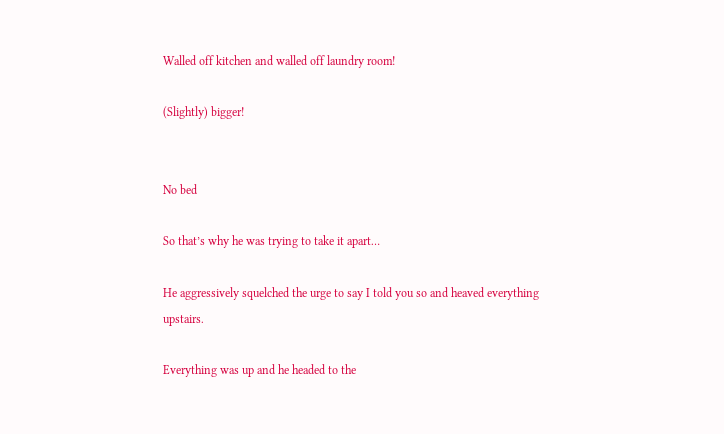Walled off kitchen and walled off laundry room!

(Slightly) bigger!


No bed

So that’s why he was trying to take it apart…

He aggressively squelched the urge to say I told you so and heaved everything upstairs.

Everything was up and he headed to the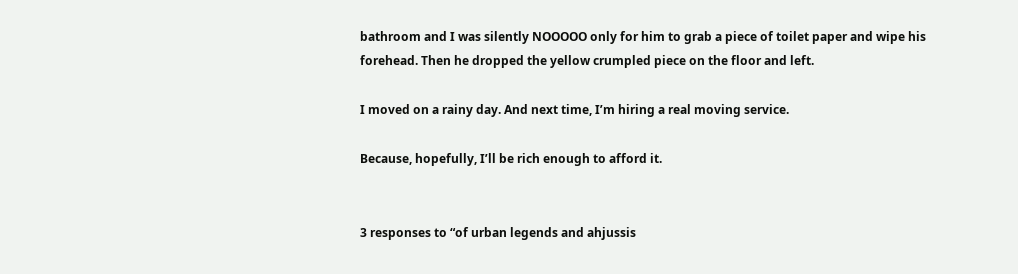bathroom and I was silently NOOOOO only for him to grab a piece of toilet paper and wipe his forehead. Then he dropped the yellow crumpled piece on the floor and left.

I moved on a rainy day. And next time, I’m hiring a real moving service.

Because, hopefully, I’ll be rich enough to afford it.


3 responses to “of urban legends and ahjussis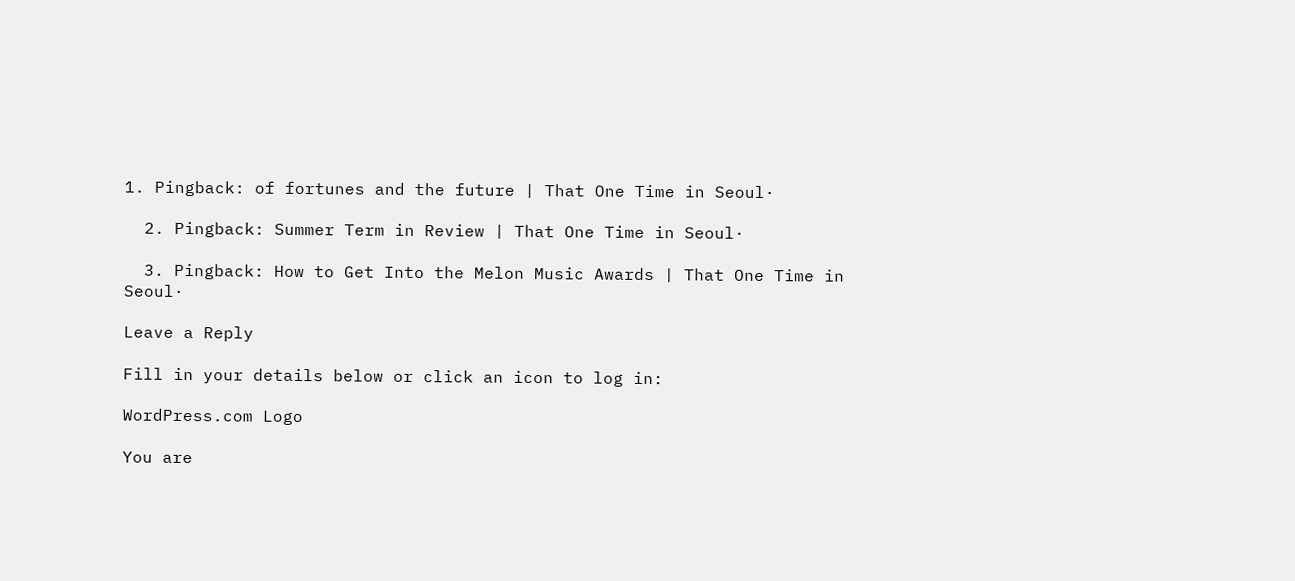1. Pingback: of fortunes and the future | That One Time in Seoul·

  2. Pingback: Summer Term in Review | That One Time in Seoul·

  3. Pingback: How to Get Into the Melon Music Awards | That One Time in Seoul·

Leave a Reply

Fill in your details below or click an icon to log in:

WordPress.com Logo

You are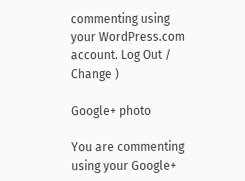commenting using your WordPress.com account. Log Out /  Change )

Google+ photo

You are commenting using your Google+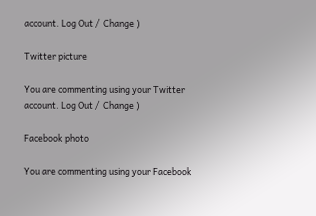account. Log Out /  Change )

Twitter picture

You are commenting using your Twitter account. Log Out /  Change )

Facebook photo

You are commenting using your Facebook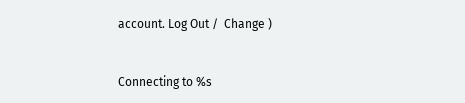account. Log Out /  Change )


Connecting to %s